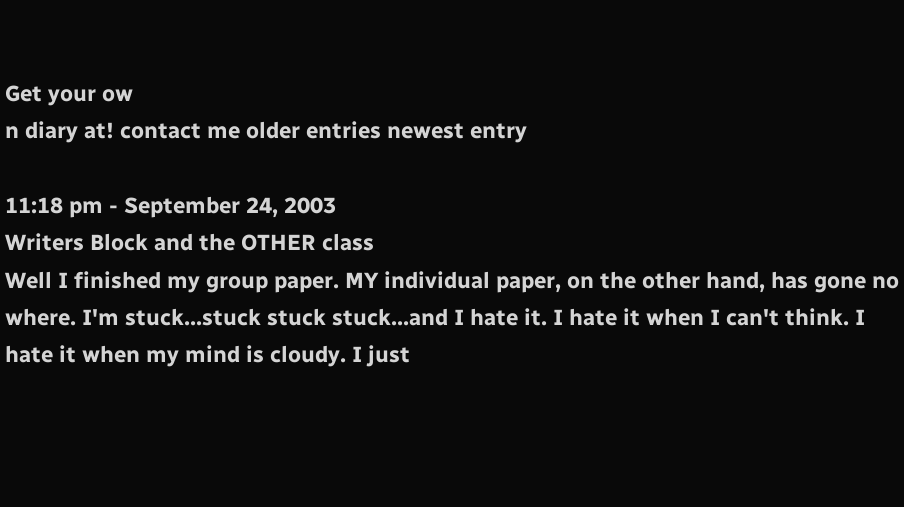Get your ow
n diary at! contact me older entries newest entry

11:18 pm - September 24, 2003
Writers Block and the OTHER class
Well I finished my group paper. MY individual paper, on the other hand, has gone no where. I'm stuck...stuck stuck stuck...and I hate it. I hate it when I can't think. I hate it when my mind is cloudy. I just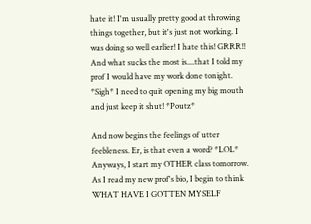hate it! I'm usually pretty good at throwing things together, but it's just not working. I was doing so well earlier! I hate this! GRRR!! And what sucks the most is....that I told my prof I would have my work done tonight. *Sigh* I need to quit opening my big mouth and just keep it shut! *Poutz*

And now begins the feelings of utter feebleness. Er, is that even a word? *LOL* Anyways, I start my OTHER class tomorrow. As I read my new prof's bio, I begin to think WHAT HAVE I GOTTEN MYSELF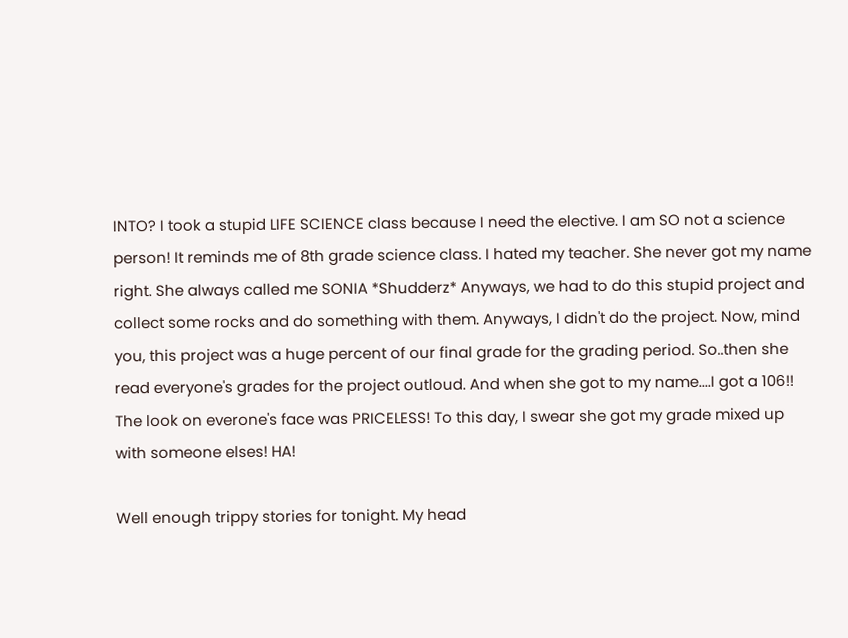INTO? I took a stupid LIFE SCIENCE class because I need the elective. I am SO not a science person! It reminds me of 8th grade science class. I hated my teacher. She never got my name right. She always called me SONIA *Shudderz* Anyways, we had to do this stupid project and collect some rocks and do something with them. Anyways, I didn't do the project. Now, mind you, this project was a huge percent of our final grade for the grading period. So..then she read everyone's grades for the project outloud. And when she got to my name....I got a 106!! The look on everone's face was PRICELESS! To this day, I swear she got my grade mixed up with someone elses! HA!

Well enough trippy stories for tonight. My head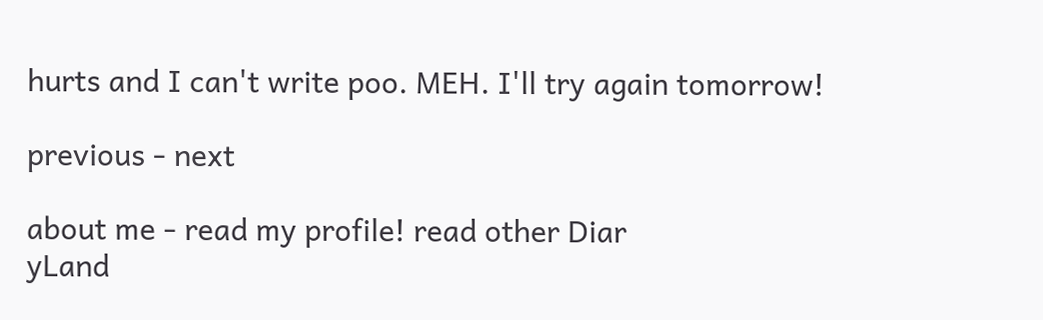hurts and I can't write poo. MEH. I'll try again tomorrow!

previous - next

about me - read my profile! read other Diar
yLand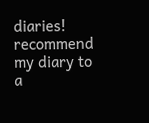diaries! recommend my diary to a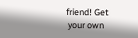friend! Get
 your own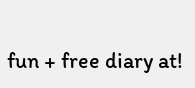fun + free diary at!